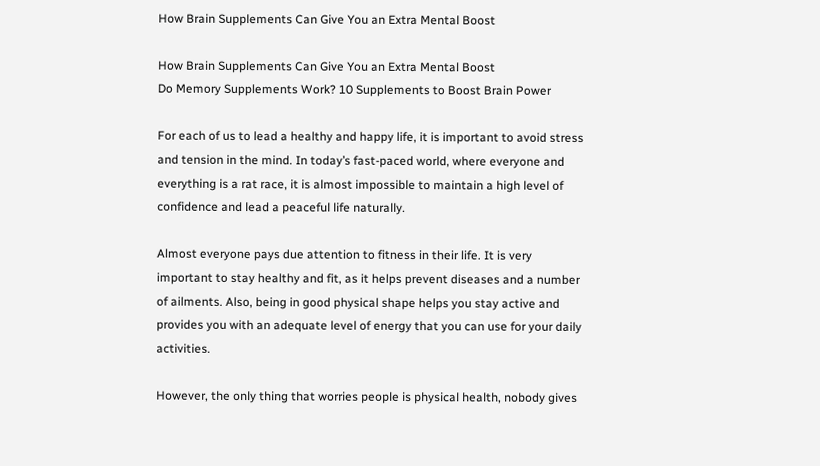How Brain Supplements Can Give You an Extra Mental Boost

How Brain Supplements Can Give You an Extra Mental Boost
Do Memory Supplements Work? 10 Supplements to Boost Brain Power

For each of us to lead a healthy and happy life, it is important to avoid stress and tension in the mind. In today’s fast-paced world, where everyone and everything is a rat race, it is almost impossible to maintain a high level of confidence and lead a peaceful life naturally.

Almost everyone pays due attention to fitness in their life. It is very important to stay healthy and fit, as it helps prevent diseases and a number of ailments. Also, being in good physical shape helps you stay active and provides you with an adequate level of energy that you can use for your daily activities.

However, the only thing that worries people is physical health, nobody gives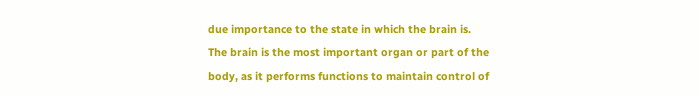due importance to the state in which the brain is. The brain is the most important organ or part of the body, as it performs functions to maintain control of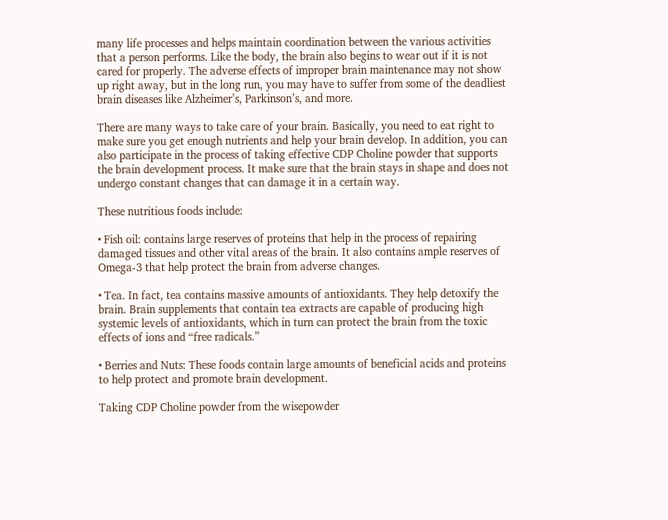many life processes and helps maintain coordination between the various activities that a person performs. Like the body, the brain also begins to wear out if it is not cared for properly. The adverse effects of improper brain maintenance may not show up right away, but in the long run, you may have to suffer from some of the deadliest brain diseases like Alzheimer’s, Parkinson’s, and more.

There are many ways to take care of your brain. Basically, you need to eat right to make sure you get enough nutrients and help your brain develop. In addition, you can also participate in the process of taking effective CDP Choline powder that supports the brain development process. It make sure that the brain stays in shape and does not undergo constant changes that can damage it in a certain way.

These nutritious foods include:

• Fish oil: contains large reserves of proteins that help in the process of repairing damaged tissues and other vital areas of the brain. It also contains ample reserves of Omega-3 that help protect the brain from adverse changes.

• Tea. In fact, tea contains massive amounts of antioxidants. They help detoxify the brain. Brain supplements that contain tea extracts are capable of producing high systemic levels of antioxidants, which in turn can protect the brain from the toxic effects of ions and “free radicals.”

• Berries and Nuts: These foods contain large amounts of beneficial acids and proteins to help protect and promote brain development.

Taking CDP Choline powder from the wisepowder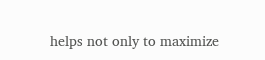helps not only to maximize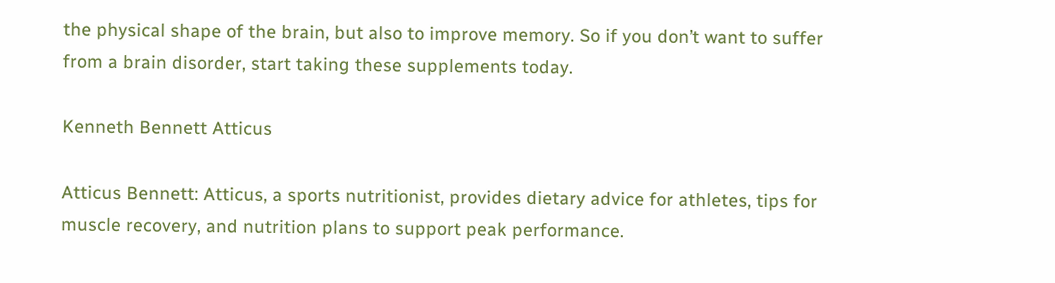the physical shape of the brain, but also to improve memory. So if you don’t want to suffer from a brain disorder, start taking these supplements today.

Kenneth Bennett Atticus

Atticus Bennett: Atticus, a sports nutritionist, provides dietary advice for athletes, tips for muscle recovery, and nutrition plans to support peak performance.